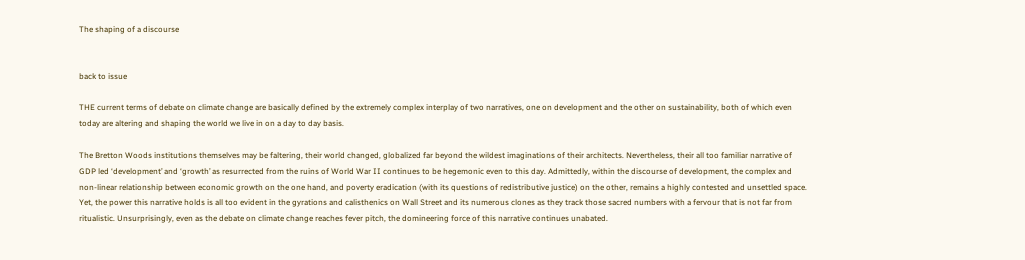The shaping of a discourse


back to issue

THE current terms of debate on climate change are basically defined by the extremely complex interplay of two narratives, one on development and the other on sustainability, both of which even today are altering and shaping the world we live in on a day to day basis.

The Bretton Woods institutions themselves may be faltering, their world changed, globalized far beyond the wildest imaginations of their architects. Nevertheless, their all too familiar narrative of GDP led ‘development’ and ‘growth’ as resurrected from the ruins of World War II continues to be hegemonic even to this day. Admittedly, within the discourse of development, the complex and non-linear relationship between economic growth on the one hand, and poverty eradication (with its questions of redistributive justice) on the other, remains a highly contested and unsettled space. Yet, the power this narrative holds is all too evident in the gyrations and calisthenics on Wall Street and its numerous clones as they track those sacred numbers with a fervour that is not far from ritualistic. Unsurprisingly, even as the debate on climate change reaches fever pitch, the domineering force of this narrative continues unabated.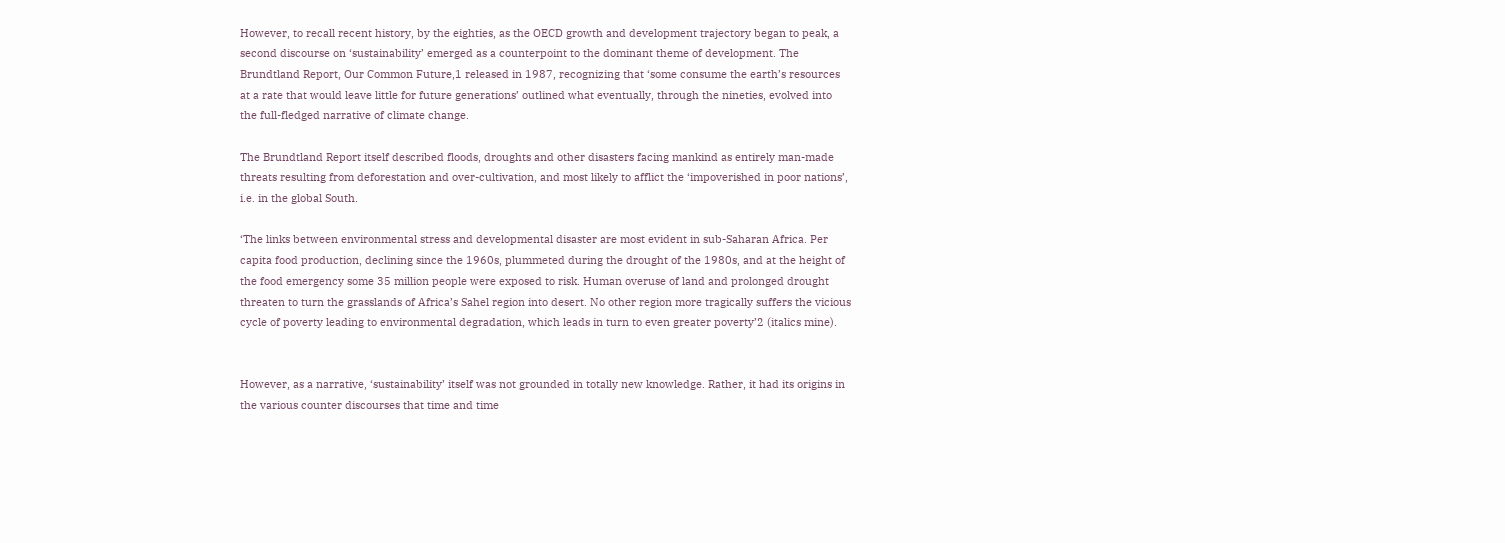However, to recall recent history, by the eighties, as the OECD growth and development trajectory began to peak, a second discourse on ‘sustainability’ emerged as a counterpoint to the dominant theme of development. The Brundtland Report, Our Common Future,1 released in 1987, recognizing that ‘some consume the earth’s resources at a rate that would leave little for future generations’ outlined what eventually, through the nineties, evolved into the full-fledged narrative of climate change.

The Brundtland Report itself described floods, droughts and other disasters facing mankind as entirely man-made threats resulting from deforestation and over-cultivation, and most likely to afflict the ‘impoverished in poor nations’, i.e. in the global South.

‘The links between environmental stress and developmental disaster are most evident in sub-Saharan Africa. Per capita food production, declining since the 1960s, plummeted during the drought of the 1980s, and at the height of the food emergency some 35 million people were exposed to risk. Human overuse of land and prolonged drought threaten to turn the grasslands of Africa’s Sahel region into desert. No other region more tragically suffers the vicious cycle of poverty leading to environmental degradation, which leads in turn to even greater poverty’2 (italics mine).


However, as a narrative, ‘sustainability’ itself was not grounded in totally new knowledge. Rather, it had its origins in the various counter discourses that time and time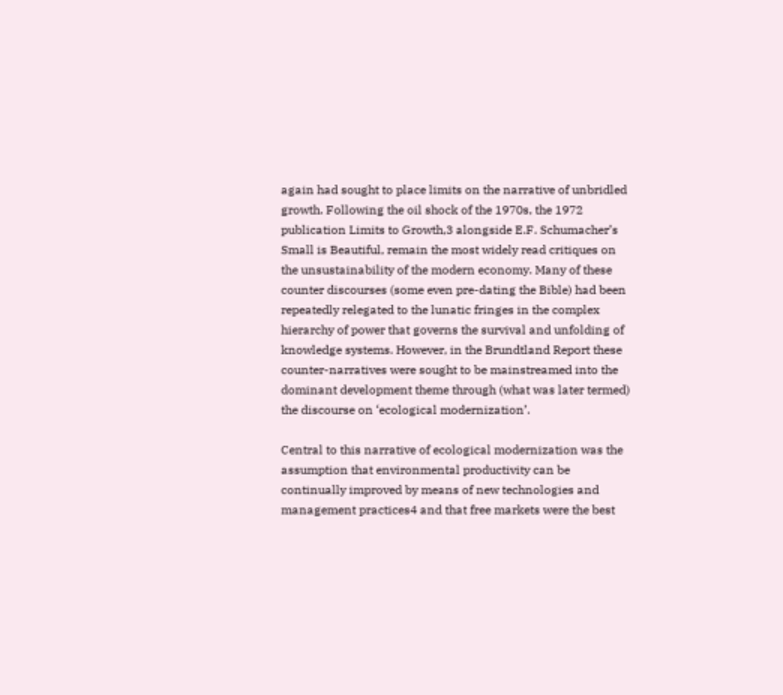again had sought to place limits on the narrative of unbridled growth. Following the oil shock of the 1970s, the 1972 publication Limits to Growth,3 alongside E.F. Schumacher’s Small is Beautiful, remain the most widely read critiques on the unsustainability of the modern economy. Many of these counter discourses (some even pre-dating the Bible) had been repeatedly relegated to the lunatic fringes in the complex hierarchy of power that governs the survival and unfolding of knowledge systems. However, in the Brundtland Report these counter-narratives were sought to be mainstreamed into the dominant development theme through (what was later termed) the discourse on ‘ecological modernization’.

Central to this narrative of ecological modernization was the assumption that environmental productivity can be continually improved by means of new technologies and management practices4 and that free markets were the best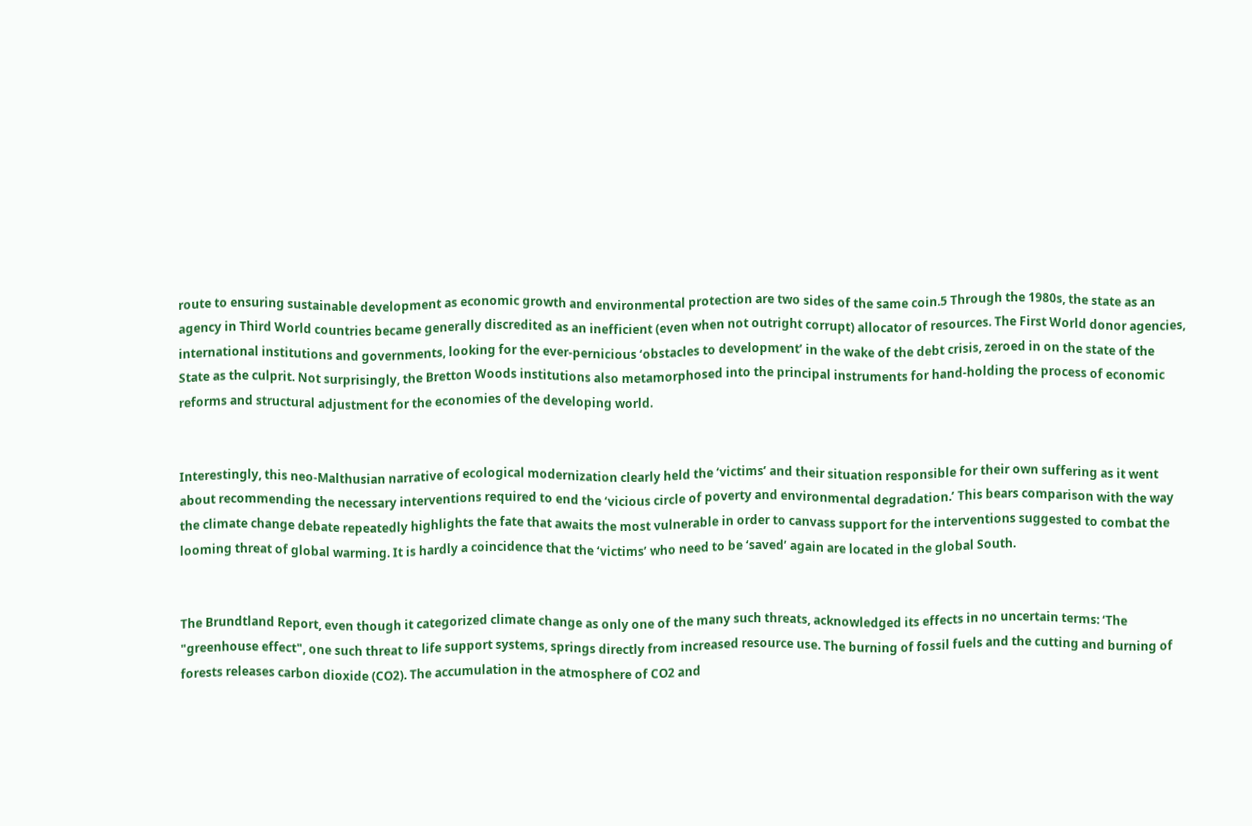route to ensuring sustainable development as economic growth and environmental protection are two sides of the same coin.5 Through the 1980s, the state as an agency in Third World countries became generally discredited as an inefficient (even when not outright corrupt) allocator of resources. The First World donor agencies, international institutions and governments, looking for the ever-pernicious ‘obstacles to development’ in the wake of the debt crisis, zeroed in on the state of the State as the culprit. Not surprisingly, the Bretton Woods institutions also metamorphosed into the principal instruments for hand-holding the process of economic reforms and structural adjustment for the economies of the developing world.


Interestingly, this neo-Malthusian narrative of ecological modernization clearly held the ‘victims’ and their situation responsible for their own suffering as it went about recommending the necessary interventions required to end the ‘vicious circle of poverty and environmental degradation.’ This bears comparison with the way the climate change debate repeatedly highlights the fate that awaits the most vulnerable in order to canvass support for the interventions suggested to combat the looming threat of global warming. It is hardly a coincidence that the ‘victims’ who need to be ‘saved’ again are located in the global South.


The Brundtland Report, even though it categorized climate change as only one of the many such threats, acknowledged its effects in no uncertain terms: ‘The "greenhouse effect", one such threat to life support systems, springs directly from increased resource use. The burning of fossil fuels and the cutting and burning of forests releases carbon dioxide (CO2). The accumulation in the atmosphere of CO2 and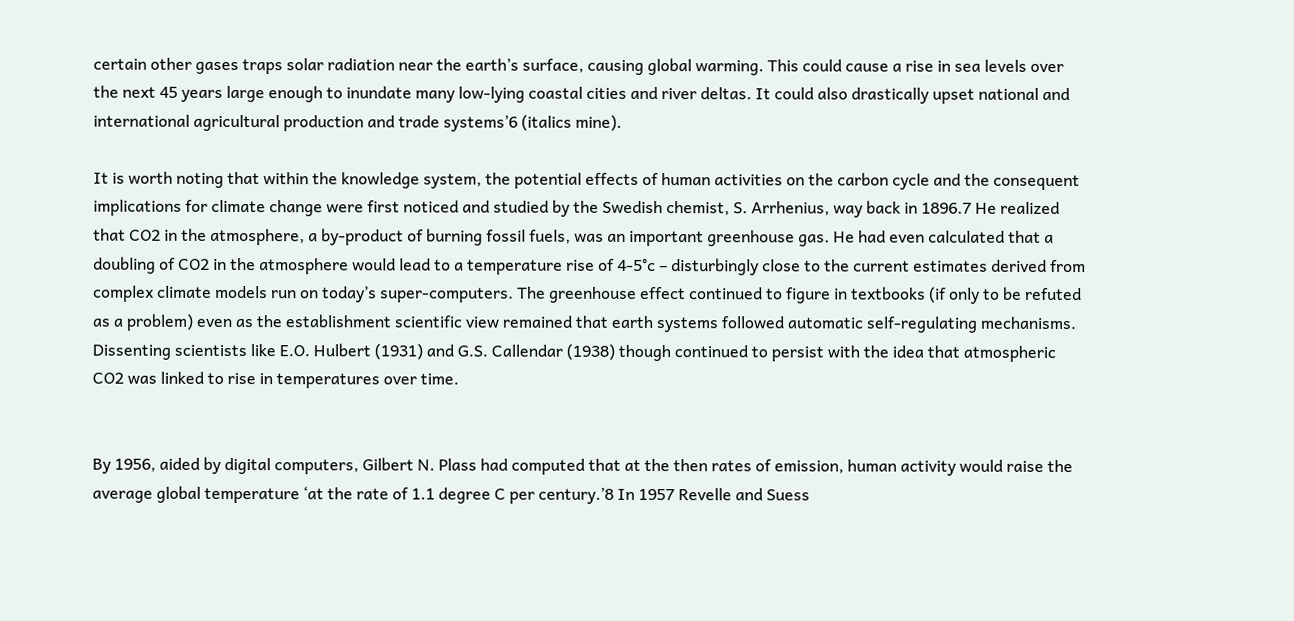certain other gases traps solar radiation near the earth’s surface, causing global warming. This could cause a rise in sea levels over the next 45 years large enough to inundate many low-lying coastal cities and river deltas. It could also drastically upset national and international agricultural production and trade systems’6 (italics mine).

It is worth noting that within the knowledge system, the potential effects of human activities on the carbon cycle and the consequent implications for climate change were first noticed and studied by the Swedish chemist, S. Arrhenius, way back in 1896.7 He realized that CO2 in the atmosphere, a by-product of burning fossil fuels, was an important greenhouse gas. He had even calculated that a doubling of CO2 in the atmosphere would lead to a temperature rise of 4-5°c – disturbingly close to the current estimates derived from complex climate models run on today’s super-computers. The greenhouse effect continued to figure in textbooks (if only to be refuted as a problem) even as the establishment scientific view remained that earth systems followed automatic self-regulating mechanisms. Dissenting scientists like E.O. Hulbert (1931) and G.S. Callendar (1938) though continued to persist with the idea that atmospheric CO2 was linked to rise in temperatures over time.


By 1956, aided by digital computers, Gilbert N. Plass had computed that at the then rates of emission, human activity would raise the average global temperature ‘at the rate of 1.1 degree C per century.’8 In 1957 Revelle and Suess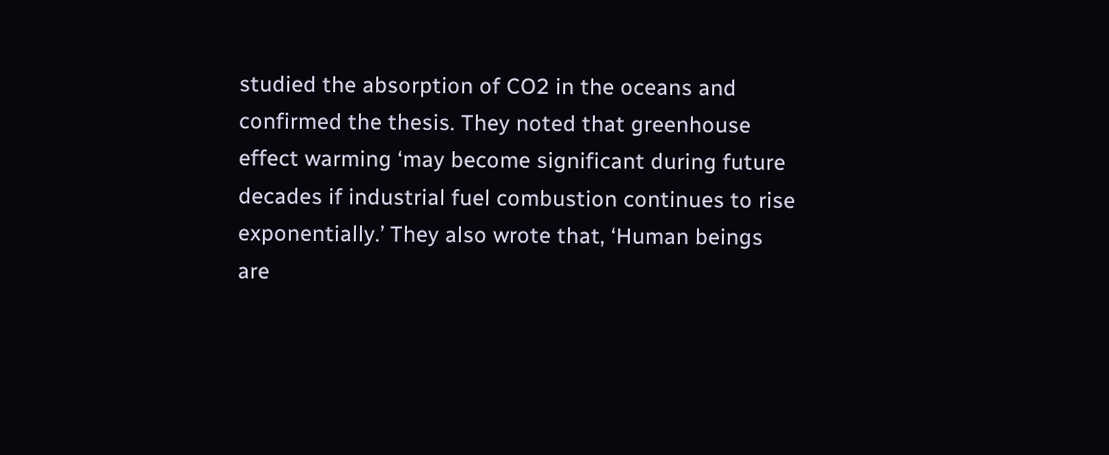studied the absorption of CO2 in the oceans and confirmed the thesis. They noted that greenhouse effect warming ‘may become significant during future decades if industrial fuel combustion continues to rise exponentially.’ They also wrote that, ‘Human beings are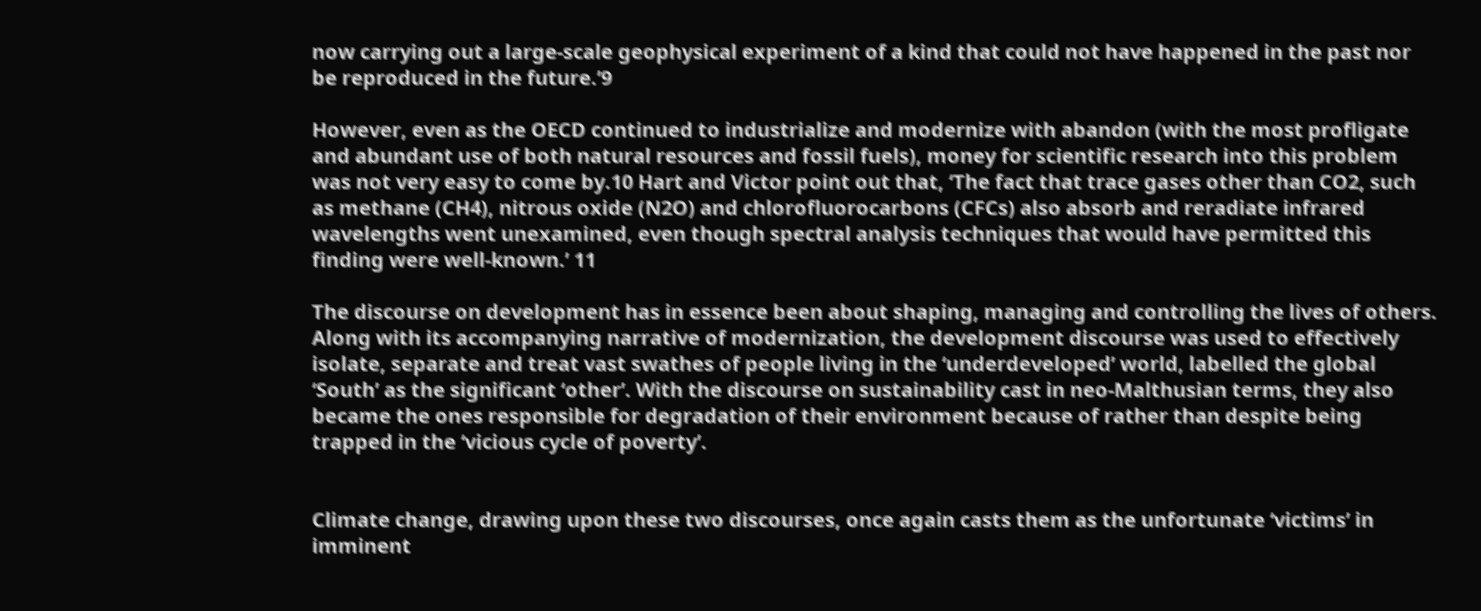now carrying out a large-scale geophysical experiment of a kind that could not have happened in the past nor be reproduced in the future.’9

However, even as the OECD continued to industrialize and modernize with abandon (with the most profligate and abundant use of both natural resources and fossil fuels), money for scientific research into this problem was not very easy to come by.10 Hart and Victor point out that, ‘The fact that trace gases other than CO2, such as methane (CH4), nitrous oxide (N2O) and chlorofluorocarbons (CFCs) also absorb and reradiate infrared wavelengths went unexamined, even though spectral analysis techniques that would have permitted this finding were well-known.’ 11

The discourse on development has in essence been about shaping, managing and controlling the lives of others. Along with its accompanying narrative of modernization, the development discourse was used to effectively isolate, separate and treat vast swathes of people living in the ‘underdeveloped’ world, labelled the global ‘South’ as the significant ‘other’. With the discourse on sustainability cast in neo-Malthusian terms, they also became the ones responsible for degradation of their environment because of rather than despite being trapped in the ‘vicious cycle of poverty’.


Climate change, drawing upon these two discourses, once again casts them as the unfortunate ‘victims’ in imminent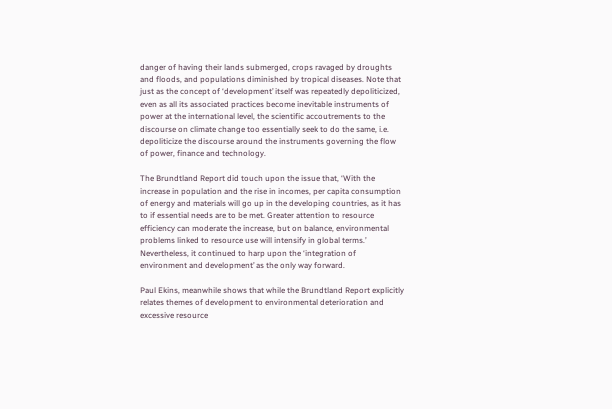danger of having their lands submerged, crops ravaged by droughts and floods, and populations diminished by tropical diseases. Note that just as the concept of ‘development’ itself was repeatedly depoliticized, even as all its associated practices become inevitable instruments of power at the international level, the scientific accoutrements to the discourse on climate change too essentially seek to do the same, i.e. depoliticize the discourse around the instruments governing the flow of power, finance and technology.

The Brundtland Report did touch upon the issue that, ‘With the increase in population and the rise in incomes, per capita consumption of energy and materials will go up in the developing countries, as it has to if essential needs are to be met. Greater attention to resource efficiency can moderate the increase, but on balance, environmental problems linked to resource use will intensify in global terms.’ Nevertheless, it continued to harp upon the ‘integration of environment and development’ as the only way forward.

Paul Ekins, meanwhile shows that while the Brundtland Report explicitly relates themes of development to environmental deterioration and excessive resource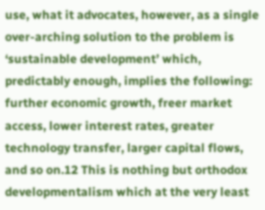use, what it advocates, however, as a single over-arching solution to the problem is ‘sustainable development’ which, predictably enough, implies the following: further economic growth, freer market access, lower interest rates, greater technology transfer, larger capital flows, and so on.12 This is nothing but orthodox developmentalism which at the very least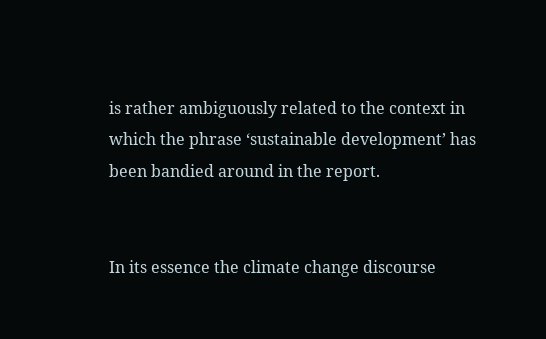is rather ambiguously related to the context in which the phrase ‘sustainable development’ has been bandied around in the report.


In its essence the climate change discourse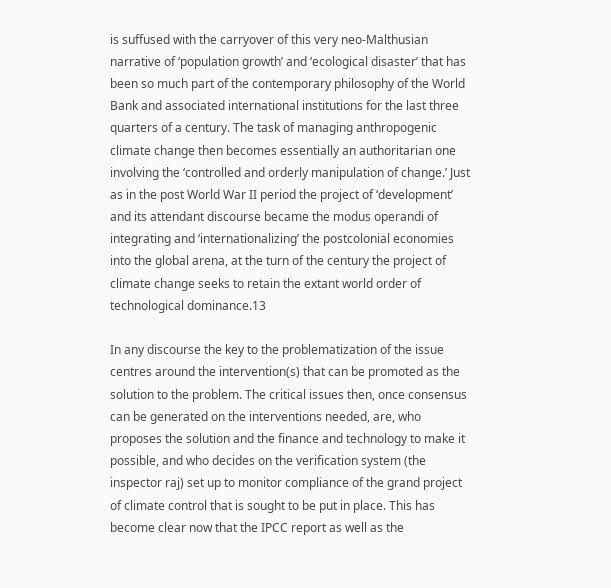is suffused with the carryover of this very neo-Malthusian narrative of ‘population growth’ and ‘ecological disaster’ that has been so much part of the contemporary philosophy of the World Bank and associated international institutions for the last three quarters of a century. The task of managing anthropogenic climate change then becomes essentially an authoritarian one involving the ‘controlled and orderly manipulation of change.’ Just as in the post World War II period the project of ‘development’ and its attendant discourse became the modus operandi of integrating and ‘internationalizing’ the postcolonial economies into the global arena, at the turn of the century the project of climate change seeks to retain the extant world order of technological dominance.13

In any discourse the key to the problematization of the issue centres around the intervention(s) that can be promoted as the solution to the problem. The critical issues then, once consensus can be generated on the interventions needed, are, who proposes the solution and the finance and technology to make it possible, and who decides on the verification system (the inspector raj) set up to monitor compliance of the grand project of climate control that is sought to be put in place. This has become clear now that the IPCC report as well as the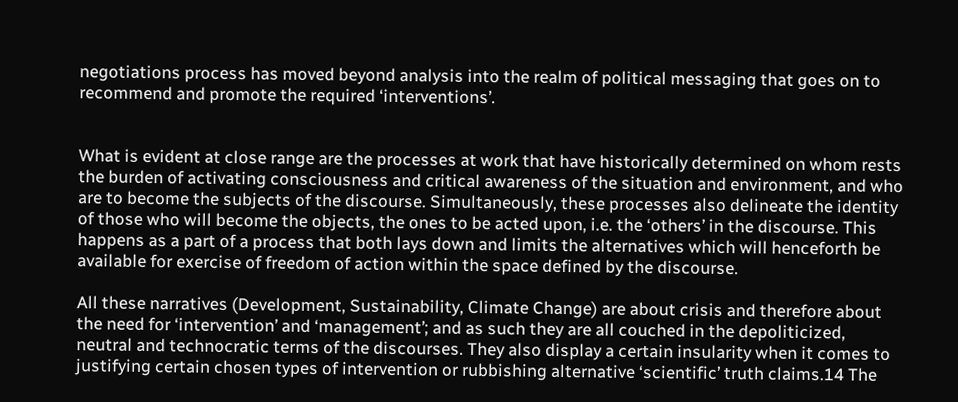negotiations process has moved beyond analysis into the realm of political messaging that goes on to recommend and promote the required ‘interventions’.


What is evident at close range are the processes at work that have historically determined on whom rests the burden of activating consciousness and critical awareness of the situation and environment, and who are to become the subjects of the discourse. Simultaneously, these processes also delineate the identity of those who will become the objects, the ones to be acted upon, i.e. the ‘others’ in the discourse. This happens as a part of a process that both lays down and limits the alternatives which will henceforth be available for exercise of freedom of action within the space defined by the discourse.

All these narratives (Development, Sustainability, Climate Change) are about crisis and therefore about the need for ‘intervention’ and ‘management’; and as such they are all couched in the depoliticized, neutral and technocratic terms of the discourses. They also display a certain insularity when it comes to justifying certain chosen types of intervention or rubbishing alternative ‘scientific’ truth claims.14 The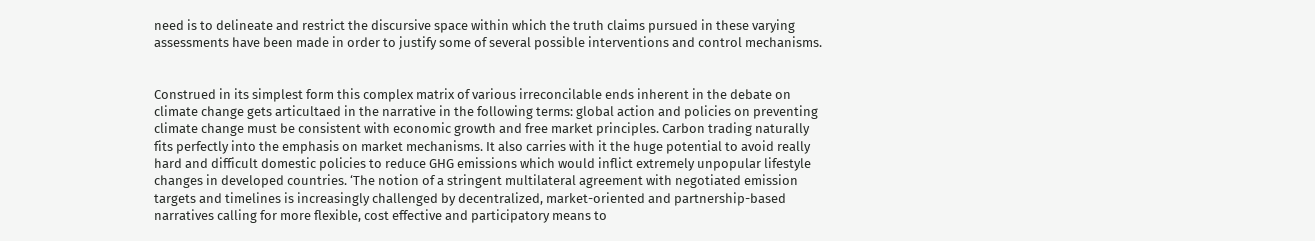need is to delineate and restrict the discursive space within which the truth claims pursued in these varying assessments have been made in order to justify some of several possible interventions and control mechanisms.


Construed in its simplest form this complex matrix of various irreconcilable ends inherent in the debate on climate change gets articultaed in the narrative in the following terms: global action and policies on preventing climate change must be consistent with economic growth and free market principles. Carbon trading naturally fits perfectly into the emphasis on market mechanisms. It also carries with it the huge potential to avoid really hard and difficult domestic policies to reduce GHG emissions which would inflict extremely unpopular lifestyle changes in developed countries. ‘The notion of a stringent multilateral agreement with negotiated emission targets and timelines is increasingly challenged by decentralized, market-oriented and partnership-based narratives calling for more flexible, cost effective and participatory means to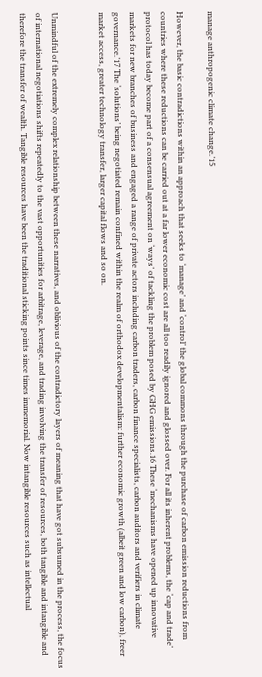manage anthropogenic climate change.’15

However, the basic contradictions within an approach that seeks to ‘manage’ and ‘control’ the global commons through the purchase of carbon emission reductions from countries where these reductions can be carried out at a far lower economic cost are all too readily ignored and glossed over. For all its inherent problems, the ‘cap and trade’ protocol has today become part of a consensual agreement on ‘ways’ of tackling the problem posed by GHG emissions.16 These ‘mechanisms have opened up innovative markets for new branches of business and engaged a range of private actors including carbon traders, carbon finance specialists, carbon auditors and verifiers in climate governance.’17 The ‘solutions’ being negotiated remain confined within the realm of orthodox developmentalism: further economic growth (albeit green and low carbon), freer market access, greater technology transfer, larger capital flows and so on.


Unmindful of the extremely complex relationship between these narratives, and oblivious of the contradictory layers of meaning that have got subsumed in the process, the focus of international negotiations shifts repeatedly to the vast opportunities for arbitrage, leverage, and trading involving the transfer of resources, both tangible and intangible and therefore the transfer of wealth. Tangible resources have been the traditional sticking points since times immemorial. Now intangible resources such as intellectual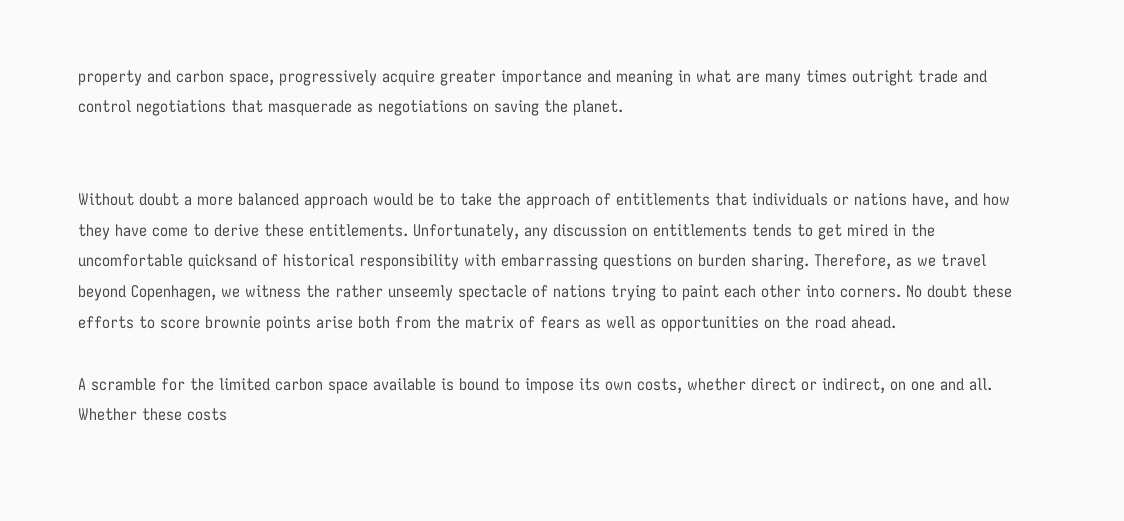property and carbon space, progressively acquire greater importance and meaning in what are many times outright trade and control negotiations that masquerade as negotiations on saving the planet.


Without doubt a more balanced approach would be to take the approach of entitlements that individuals or nations have, and how they have come to derive these entitlements. Unfortunately, any discussion on entitlements tends to get mired in the uncomfortable quicksand of historical responsibility with embarrassing questions on burden sharing. Therefore, as we travel beyond Copenhagen, we witness the rather unseemly spectacle of nations trying to paint each other into corners. No doubt these efforts to score brownie points arise both from the matrix of fears as well as opportunities on the road ahead.

A scramble for the limited carbon space available is bound to impose its own costs, whether direct or indirect, on one and all. Whether these costs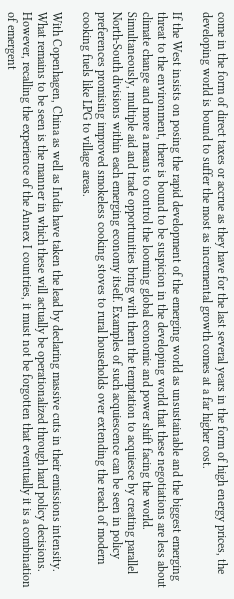come in the form of direct taxes or accrue as they have for the last several years in the form of high energy prices, the developing world is bound to suffer the most as incremental growth comes at a far higher cost.

If the West insists on posing the rapid development of the emerging world as unsustainable and the biggest emerging threat to the environment, there is bound to be suspicion in the developing world that these negotiations are less about climate change and more a means to control the looming global economic and power shift facing the world. Simultaneously, multiple aid and trade opportunities bring with them the temptation to acquiesce by creating parallel North-South divisions within each emerging economy itself. Examples of such acquiescence can be seen in policy preferences promising improved smokeless cooking stoves to rural households over extending the reach of modern cooking fuels like LPG to village areas.

With Copenhagen, China as well as India have taken the lead by declaring massive cuts in their emissions intensity. What remains to be seen is the manner in which these will actually be operationalized through hard policy decisions. However, recalling the experience of the Annex I countries, it must not be forgotten that eventually it is a combination of emergent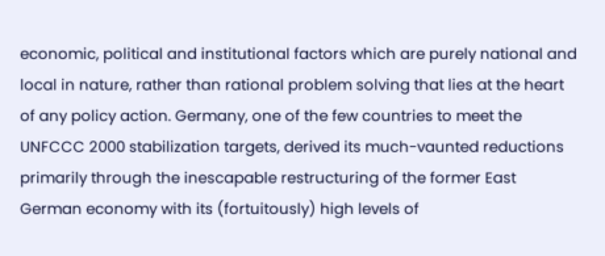economic, political and institutional factors which are purely national and local in nature, rather than rational problem solving that lies at the heart of any policy action. Germany, one of the few countries to meet the UNFCCC 2000 stabilization targets, derived its much-vaunted reductions primarily through the inescapable restructuring of the former East German economy with its (fortuitously) high levels of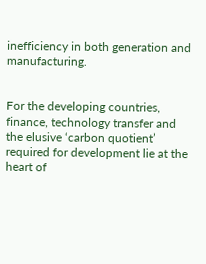inefficiency in both generation and manufacturing.


For the developing countries, finance, technology transfer and the elusive ‘carbon quotient’ required for development lie at the heart of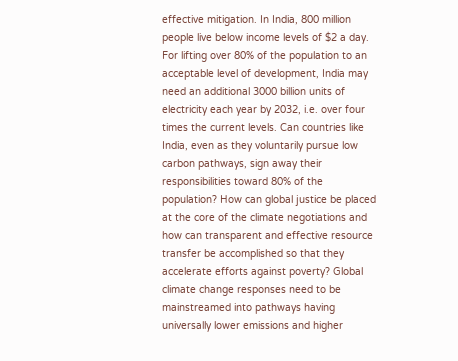effective mitigation. In India, 800 million people live below income levels of $2 a day. For lifting over 80% of the population to an acceptable level of development, India may need an additional 3000 billion units of electricity each year by 2032, i.e. over four times the current levels. Can countries like India, even as they voluntarily pursue low carbon pathways, sign away their responsibilities toward 80% of the population? How can global justice be placed at the core of the climate negotiations and how can transparent and effective resource transfer be accomplished so that they accelerate efforts against poverty? Global climate change responses need to be mainstreamed into pathways having universally lower emissions and higher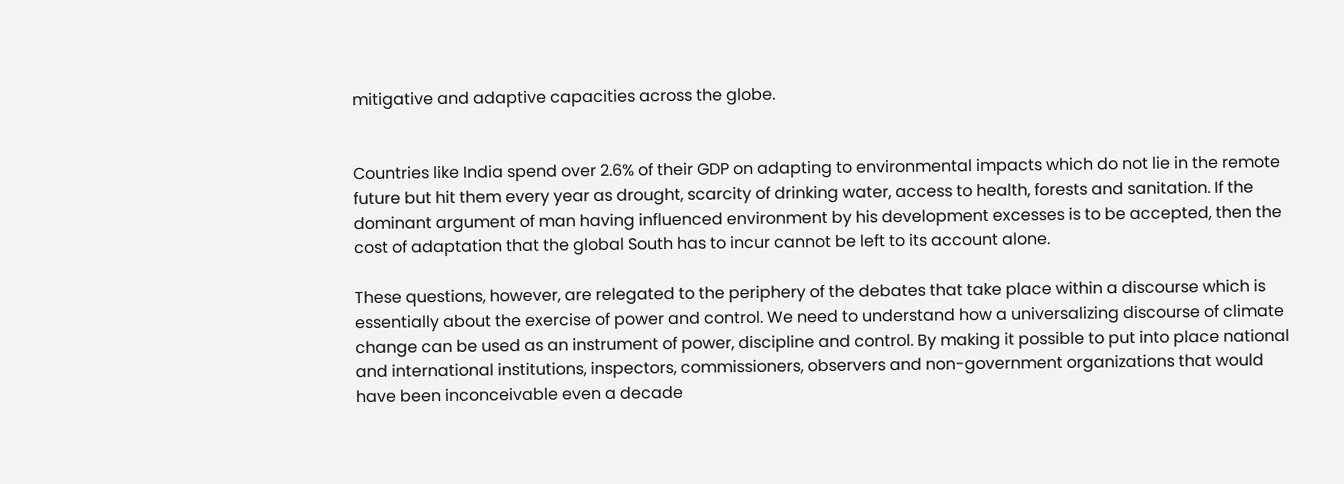mitigative and adaptive capacities across the globe.


Countries like India spend over 2.6% of their GDP on adapting to environmental impacts which do not lie in the remote future but hit them every year as drought, scarcity of drinking water, access to health, forests and sanitation. If the dominant argument of man having influenced environment by his development excesses is to be accepted, then the cost of adaptation that the global South has to incur cannot be left to its account alone.

These questions, however, are relegated to the periphery of the debates that take place within a discourse which is essentially about the exercise of power and control. We need to understand how a universalizing discourse of climate change can be used as an instrument of power, discipline and control. By making it possible to put into place national and international institutions, inspectors, commissioners, observers and non-government organizations that would have been inconceivable even a decade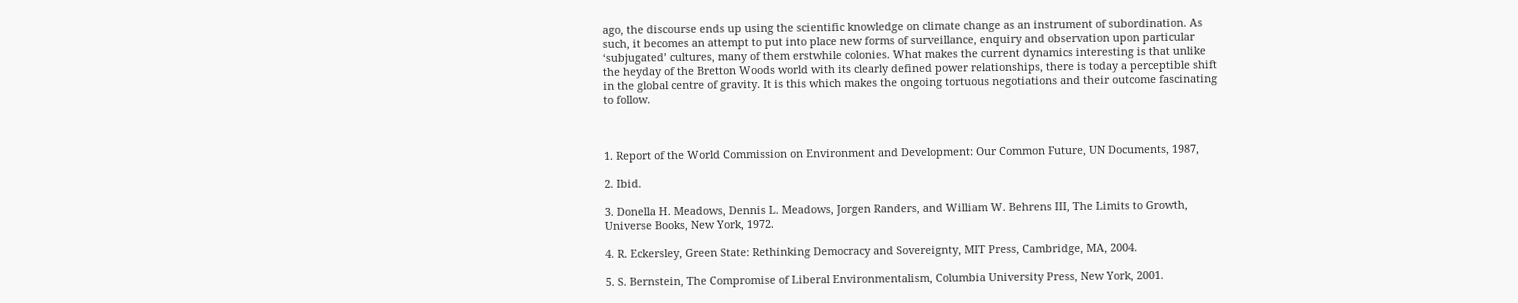ago, the discourse ends up using the scientific knowledge on climate change as an instrument of subordination. As such, it becomes an attempt to put into place new forms of surveillance, enquiry and observation upon particular ‘subjugated’ cultures, many of them erstwhile colonies. What makes the current dynamics interesting is that unlike the heyday of the Bretton Woods world with its clearly defined power relationships, there is today a perceptible shift in the global centre of gravity. It is this which makes the ongoing tortuous negotiations and their outcome fascinating to follow.



1. Report of the World Commission on Environment and Development: Our Common Future, UN Documents, 1987,

2. Ibid.

3. Donella H. Meadows, Dennis L. Meadows, Jorgen Randers, and William W. Behrens III, The Limits to Growth, Universe Books, New York, 1972.

4. R. Eckersley, Green State: Rethinking Democracy and Sovereignty, MIT Press, Cambridge, MA, 2004.

5. S. Bernstein, The Compromise of Liberal Environmentalism, Columbia University Press, New York, 2001.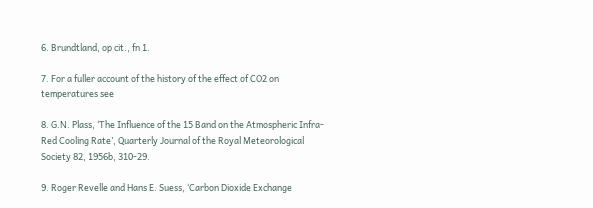6. Brundtland, op cit., fn 1.

7. For a fuller account of the history of the effect of CO2 on temperatures see

8. G.N. Plass, ‘The Influence of the 15 Band on the Atmospheric Infra-Red Cooling Rate’, Quarterly Journal of the Royal Meteorological Society 82, 1956b, 310-29.

9. Roger Revelle and Hans E. Suess, ‘Carbon Dioxide Exchange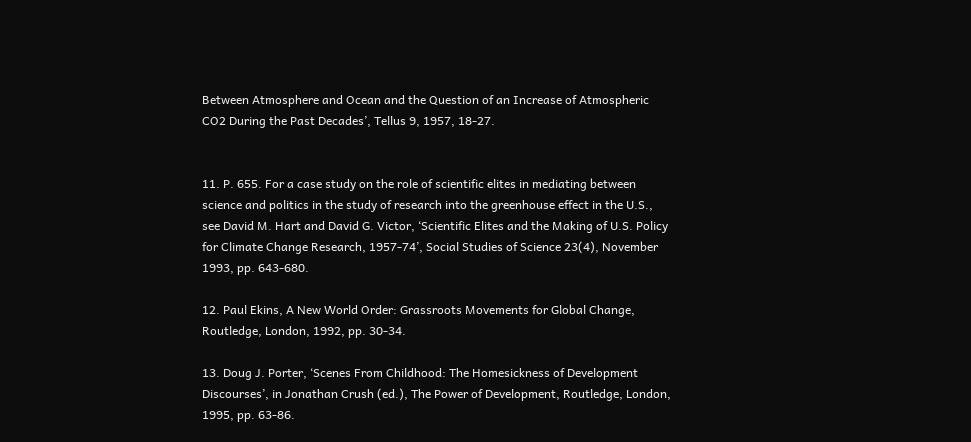Between Atmosphere and Ocean and the Question of an Increase of Atmospheric CO2 During the Past Decades’, Tellus 9, 1957, 18-27.


11. P. 655. For a case study on the role of scientific elites in mediating between science and politics in the study of research into the greenhouse effect in the U.S., see David M. Hart and David G. Victor, ‘Scientific Elites and the Making of U.S. Policy for Climate Change Research, 1957-74’, Social Studies of Science 23(4), November 1993, pp. 643-680.

12. Paul Ekins, A New World Order: Grassroots Movements for Global Change, Routledge, London, 1992, pp. 30-34.

13. Doug J. Porter, ‘Scenes From Childhood: The Homesickness of Development Discourses’, in Jonathan Crush (ed.), The Power of Development, Routledge, London, 1995, pp. 63-86.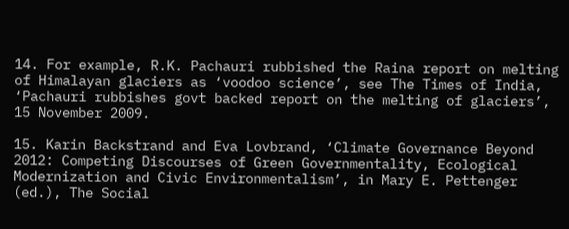14. For example, R.K. Pachauri rubbished the Raina report on melting of Himalayan glaciers as ‘voodoo science’, see The Times of India, ‘Pachauri rubbishes govt backed report on the melting of glaciers’, 15 November 2009.

15. Karin Backstrand and Eva Lovbrand, ‘Climate Governance Beyond 2012: Competing Discourses of Green Governmentality, Ecological Modernization and Civic Environmentalism’, in Mary E. Pettenger (ed.), The Social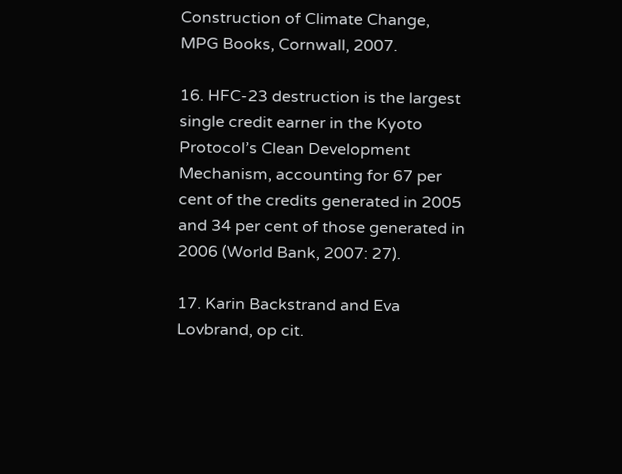Construction of Climate Change, MPG Books, Cornwall, 2007.

16. HFC-23 destruction is the largest single credit earner in the Kyoto Protocol’s Clean Development Mechanism, accounting for 67 per cent of the credits generated in 2005 and 34 per cent of those generated in 2006 (World Bank, 2007: 27).

17. Karin Backstrand and Eva Lovbrand, op cit.